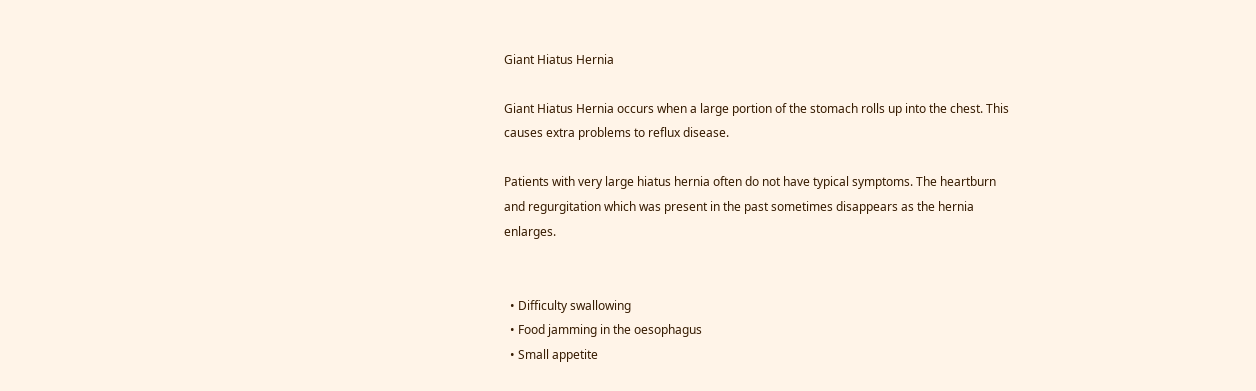Giant Hiatus Hernia

Giant Hiatus Hernia occurs when a large portion of the stomach rolls up into the chest. This causes extra problems to reflux disease.

Patients with very large hiatus hernia often do not have typical symptoms. The heartburn and regurgitation which was present in the past sometimes disappears as the hernia enlarges.


  • Difficulty swallowing
  • Food jamming in the oesophagus
  • Small appetite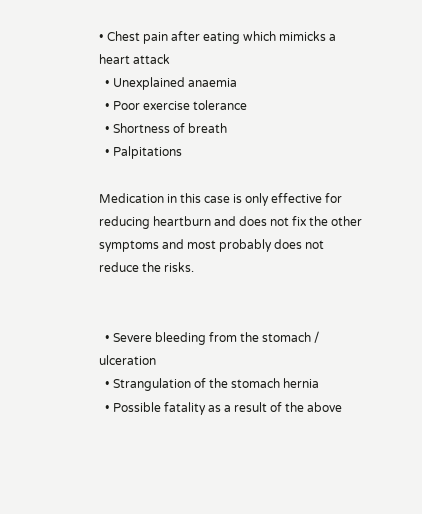• Chest pain after eating which mimicks a heart attack
  • Unexplained anaemia
  • Poor exercise tolerance
  • Shortness of breath
  • Palpitations

Medication in this case is only effective for reducing heartburn and does not fix the other symptoms and most probably does not reduce the risks.


  • Severe bleeding from the stomach / ulceration
  • Strangulation of the stomach hernia
  • Possible fatality as a result of the above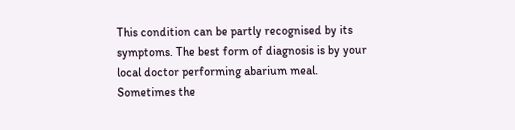This condition can be partly recognised by its symptoms. The best form of diagnosis is by your local doctor performing abarium meal. Sometimes the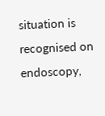situation is recognised on endoscopy,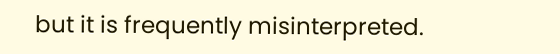but it is frequently misinterpreted.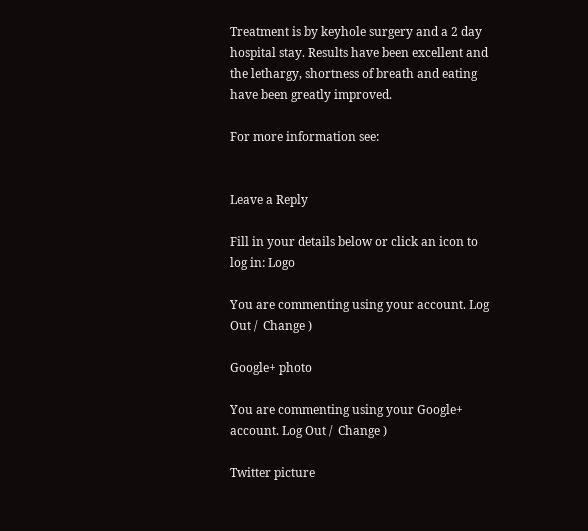Treatment is by keyhole surgery and a 2 day hospital stay. Results have been excellent and the lethargy, shortness of breath and eating have been greatly improved.

For more information see:


Leave a Reply

Fill in your details below or click an icon to log in: Logo

You are commenting using your account. Log Out /  Change )

Google+ photo

You are commenting using your Google+ account. Log Out /  Change )

Twitter picture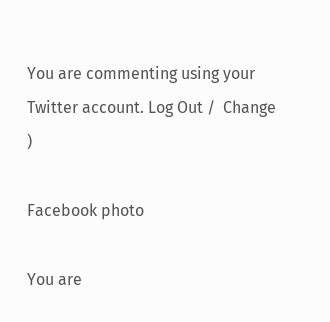You are commenting using your Twitter account. Log Out /  Change )

Facebook photo

You are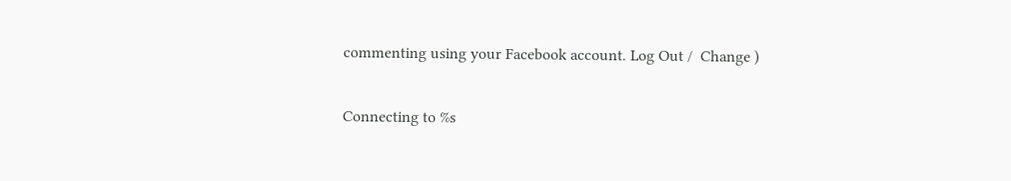commenting using your Facebook account. Log Out /  Change )

Connecting to %s